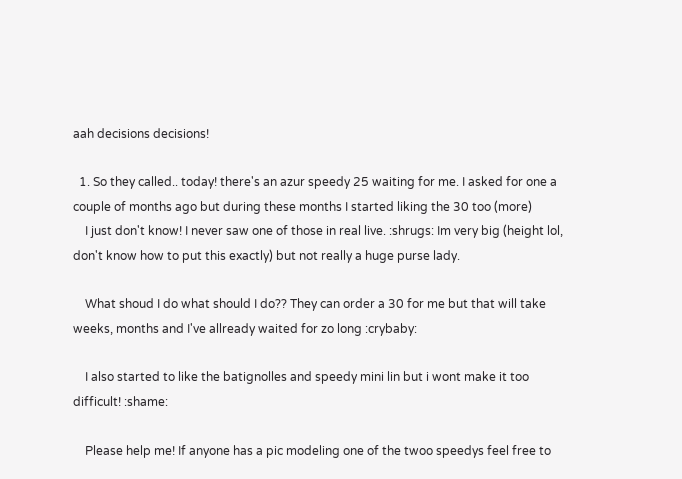aah decisions decisions!

  1. So they called.. today! there's an azur speedy 25 waiting for me. I asked for one a couple of months ago but during these months I started liking the 30 too (more)
    I just don't know! I never saw one of those in real live. :shrugs: Im very big (height lol, don't know how to put this exactly) but not really a huge purse lady.

    What shoud I do what should I do?? They can order a 30 for me but that will take weeks, months and I've allready waited for zo long :crybaby:

    I also started to like the batignolles and speedy mini lin but i wont make it too difficult! :shame:

    Please help me! If anyone has a pic modeling one of the twoo speedys feel free to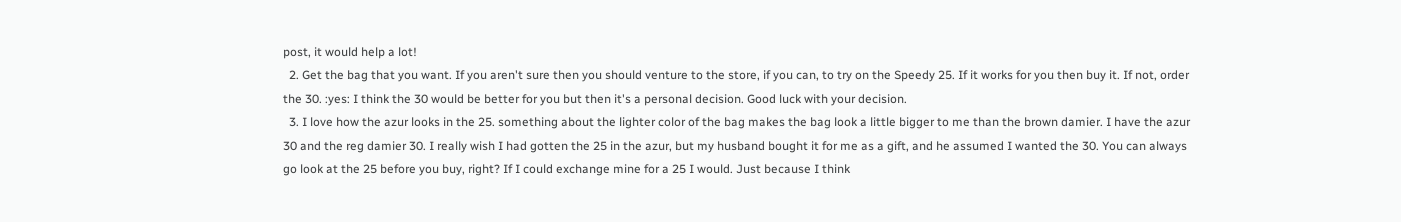post, it would help a lot!
  2. Get the bag that you want. If you aren't sure then you should venture to the store, if you can, to try on the Speedy 25. If it works for you then buy it. If not, order the 30. :yes: I think the 30 would be better for you but then it's a personal decision. Good luck with your decision.
  3. I love how the azur looks in the 25. something about the lighter color of the bag makes the bag look a little bigger to me than the brown damier. I have the azur 30 and the reg damier 30. I really wish I had gotten the 25 in the azur, but my husband bought it for me as a gift, and he assumed I wanted the 30. You can always go look at the 25 before you buy, right? If I could exchange mine for a 25 I would. Just because I think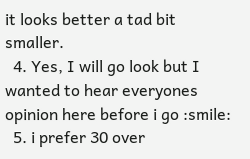it looks better a tad bit smaller.
  4. Yes, I will go look but I wanted to hear everyones opinion here before i go :smile:
  5. i prefer 30 over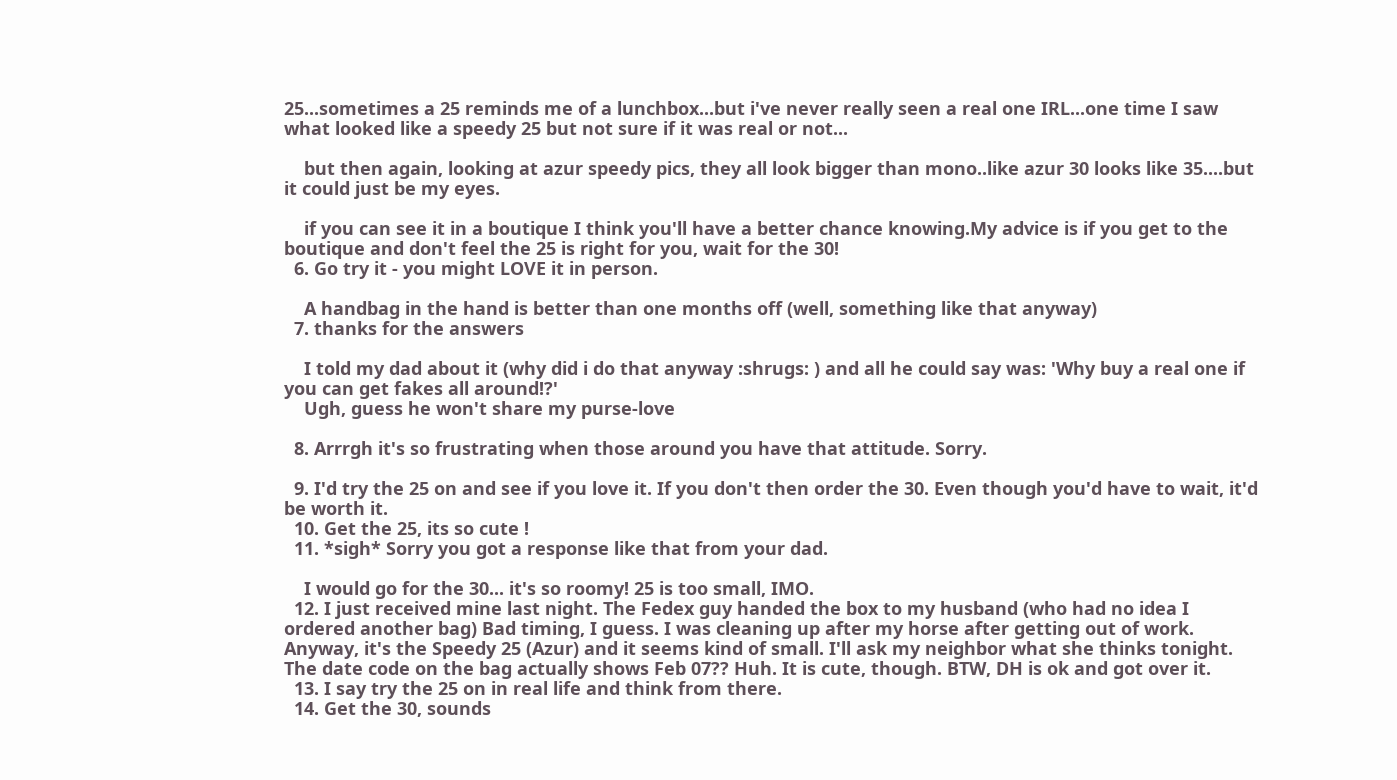25...sometimes a 25 reminds me of a lunchbox...but i've never really seen a real one IRL...one time I saw what looked like a speedy 25 but not sure if it was real or not...

    but then again, looking at azur speedy pics, they all look bigger than mono..like azur 30 looks like 35....but it could just be my eyes.

    if you can see it in a boutique I think you'll have a better chance knowing.My advice is if you get to the boutique and don't feel the 25 is right for you, wait for the 30!
  6. Go try it - you might LOVE it in person.

    A handbag in the hand is better than one months off (well, something like that anyway)
  7. thanks for the answers

    I told my dad about it (why did i do that anyway :shrugs: ) and all he could say was: 'Why buy a real one if you can get fakes all around!?'
    Ugh, guess he won't share my purse-love

  8. Arrrgh it's so frustrating when those around you have that attitude. Sorry.

  9. I'd try the 25 on and see if you love it. If you don't then order the 30. Even though you'd have to wait, it'd be worth it.
  10. Get the 25, its so cute !
  11. *sigh* Sorry you got a response like that from your dad.

    I would go for the 30... it's so roomy! 25 is too small, IMO.
  12. I just received mine last night. The Fedex guy handed the box to my husband (who had no idea I ordered another bag) Bad timing, I guess. I was cleaning up after my horse after getting out of work. Anyway, it's the Speedy 25 (Azur) and it seems kind of small. I'll ask my neighbor what she thinks tonight. The date code on the bag actually shows Feb 07?? Huh. It is cute, though. BTW, DH is ok and got over it.
  13. I say try the 25 on in real life and think from there.
  14. Get the 30, sounds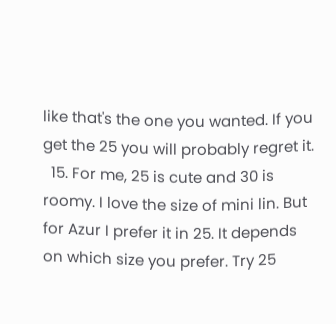like that's the one you wanted. If you get the 25 you will probably regret it.
  15. For me, 25 is cute and 30 is roomy. I love the size of mini lin. But for Azur I prefer it in 25. It depends on which size you prefer. Try 25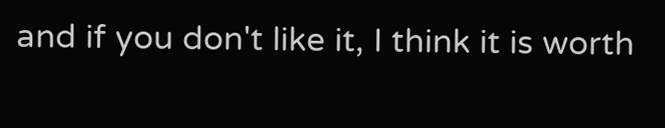and if you don't like it, I think it is worth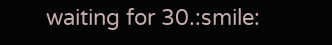waiting for 30.:smile: